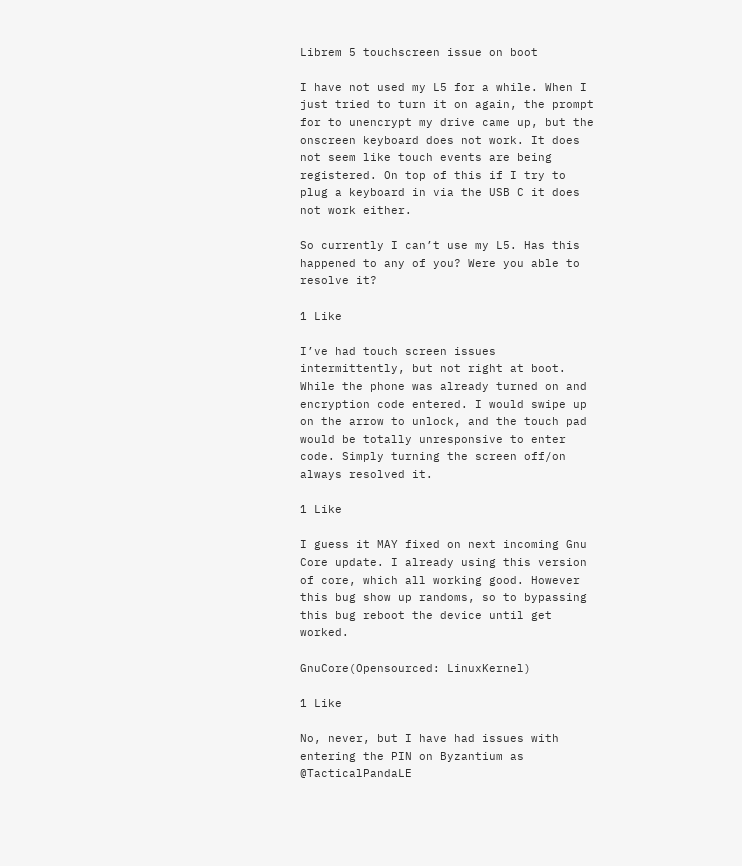Librem 5 touchscreen issue on boot

I have not used my L5 for a while. When I just tried to turn it on again, the prompt for to unencrypt my drive came up, but the onscreen keyboard does not work. It does not seem like touch events are being registered. On top of this if I try to plug a keyboard in via the USB C it does not work either.

So currently I can’t use my L5. Has this happened to any of you? Were you able to resolve it?

1 Like

I’ve had touch screen issues intermittently, but not right at boot. While the phone was already turned on and encryption code entered. I would swipe up on the arrow to unlock, and the touch pad would be totally unresponsive to enter code. Simply turning the screen off/on always resolved it.

1 Like

I guess it MAY fixed on next incoming Gnu Core update. I already using this version of core, which all working good. However this bug show up randoms, so to bypassing this bug reboot the device until get worked.

GnuCore(Opensourced: LinuxKernel)

1 Like

No, never, but I have had issues with entering the PIN on Byzantium as @TacticalPandaLE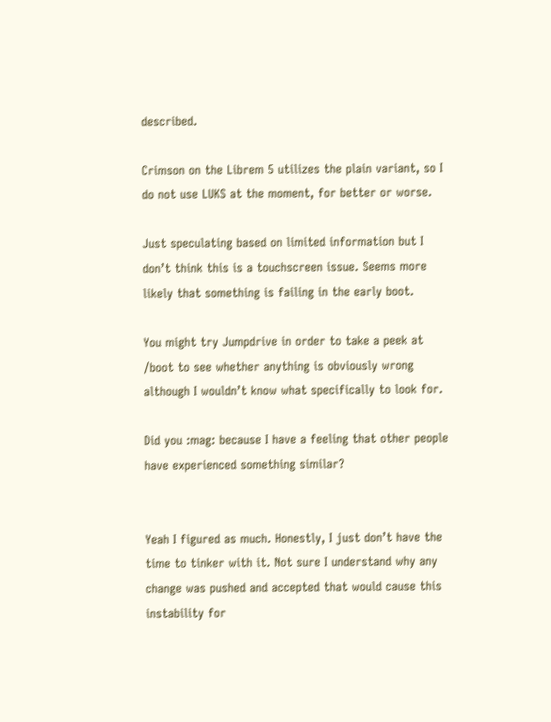described.

Crimson on the Librem 5 utilizes the plain variant, so I do not use LUKS at the moment, for better or worse.

Just speculating based on limited information but I don’t think this is a touchscreen issue. Seems more likely that something is failing in the early boot.

You might try Jumpdrive in order to take a peek at /boot to see whether anything is obviously wrong although I wouldn’t know what specifically to look for.

Did you :mag: because I have a feeling that other people have experienced something similar?


Yeah I figured as much. Honestly, I just don’t have the time to tinker with it. Not sure I understand why any change was pushed and accepted that would cause this instability for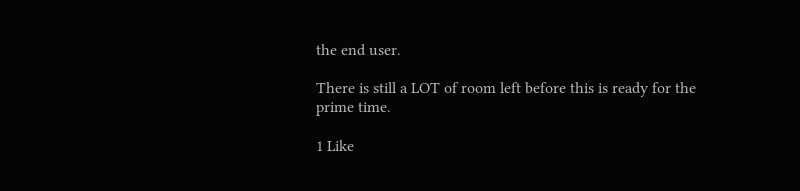the end user.

There is still a LOT of room left before this is ready for the prime time.

1 Like